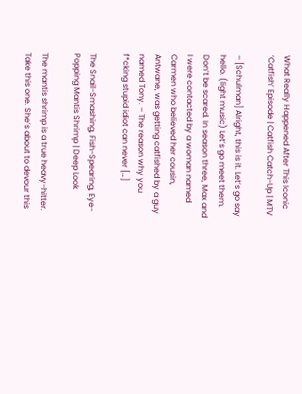What Really Happened After This Iconic ‘Catfish’ Episode | Catfish Catch-Up | MTV

– [Schulman] Alright, this is it. Let’s go say hello. (light music) Let’s go meet them. Don’t be scared. In season three, Max and I were contacted by a woman named Carmen who believed her cousin, Antwane, was getting catfished by a guy named Tony. – The reason why you f*cking stupid idiot can never […]

The Snail-Smashing, Fish-Spearing, Eye-Popping Mantis Shrimp | Deep Look

The mantis shrimp is a true heavy-hitter. Take this one. She’s about to devour this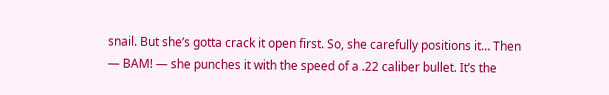snail. But she’s gotta crack it open first. So, she carefully positions it… Then — BAM! — she punches it with the speed of a .22 caliber bullet. It’s the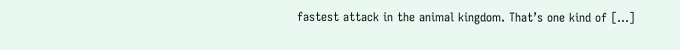fastest attack in the animal kingdom. That’s one kind of […]